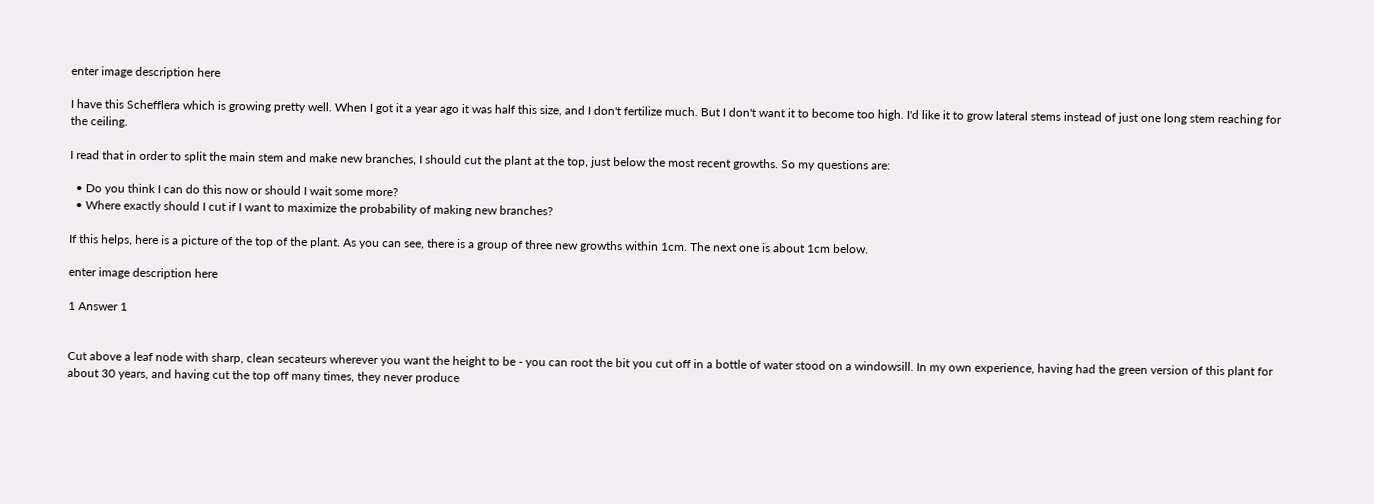enter image description here

I have this Schefflera which is growing pretty well. When I got it a year ago it was half this size, and I don't fertilize much. But I don't want it to become too high. I'd like it to grow lateral stems instead of just one long stem reaching for the ceiling.

I read that in order to split the main stem and make new branches, I should cut the plant at the top, just below the most recent growths. So my questions are:

  • Do you think I can do this now or should I wait some more?
  • Where exactly should I cut if I want to maximize the probability of making new branches?

If this helps, here is a picture of the top of the plant. As you can see, there is a group of three new growths within 1cm. The next one is about 1cm below.

enter image description here

1 Answer 1


Cut above a leaf node with sharp, clean secateurs wherever you want the height to be - you can root the bit you cut off in a bottle of water stood on a windowsill. In my own experience, having had the green version of this plant for about 30 years, and having cut the top off many times, they never produce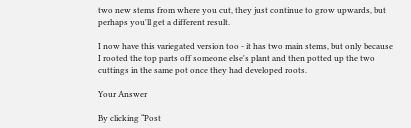two new stems from where you cut, they just continue to grow upwards, but perhaps you'll get a different result.

I now have this variegated version too - it has two main stems, but only because I rooted the top parts off someone else's plant and then potted up the two cuttings in the same pot once they had developed roots.

Your Answer

By clicking “Post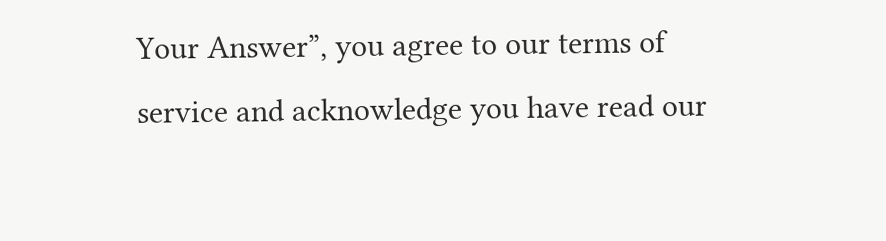Your Answer”, you agree to our terms of service and acknowledge you have read our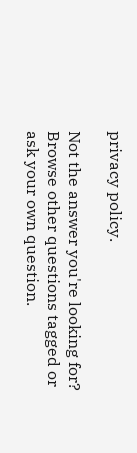privacy policy.

Not the answer you're looking for? Browse other questions tagged or ask your own question.